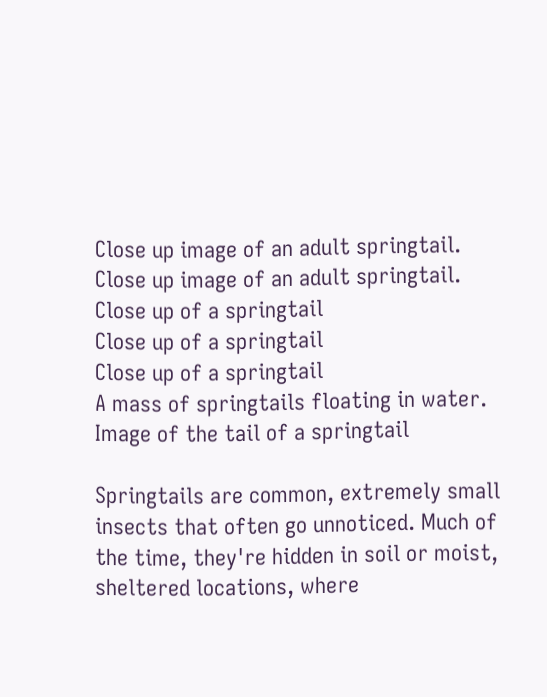Close up image of an adult springtail.
Close up image of an adult springtail.
Close up of a springtail
Close up of a springtail
Close up of a springtail
A mass of springtails floating in water.
Image of the tail of a springtail

Springtails are common, extremely small insects that often go unnoticed. Much of the time, they're hidden in soil or moist, sheltered locations, where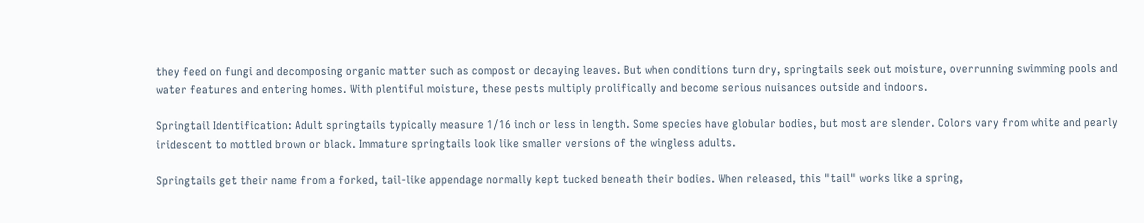they feed on fungi and decomposing organic matter such as compost or decaying leaves. But when conditions turn dry, springtails seek out moisture, overrunning swimming pools and water features and entering homes. With plentiful moisture, these pests multiply prolifically and become serious nuisances outside and indoors.

Springtail Identification: Adult springtails typically measure 1/16 inch or less in length. Some species have globular bodies, but most are slender. Colors vary from white and pearly iridescent to mottled brown or black. Immature springtails look like smaller versions of the wingless adults.

Springtails get their name from a forked, tail-like appendage normally kept tucked beneath their bodies. When released, this "tail" works like a spring,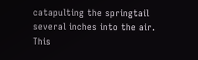catapulting the springtail several inches into the air. This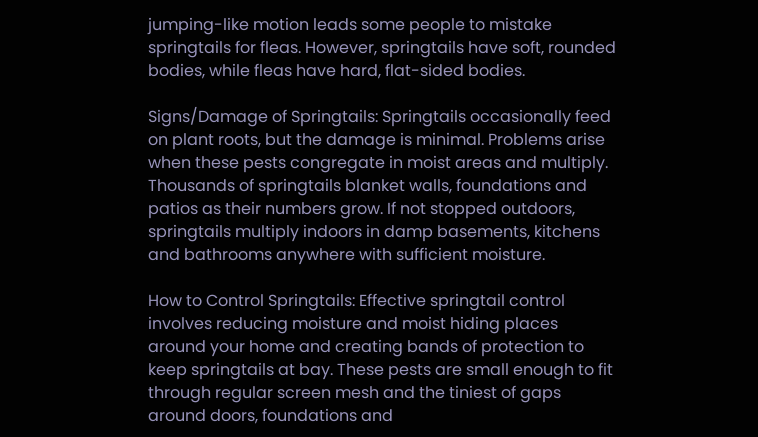jumping-like motion leads some people to mistake springtails for fleas. However, springtails have soft, rounded bodies, while fleas have hard, flat-sided bodies.

Signs/Damage of Springtails: Springtails occasionally feed on plant roots, but the damage is minimal. Problems arise when these pests congregate in moist areas and multiply. Thousands of springtails blanket walls, foundations and patios as their numbers grow. If not stopped outdoors, springtails multiply indoors in damp basements, kitchens and bathrooms anywhere with sufficient moisture.

How to Control Springtails: Effective springtail control involves reducing moisture and moist hiding places around your home and creating bands of protection to keep springtails at bay. These pests are small enough to fit through regular screen mesh and the tiniest of gaps around doors, foundations and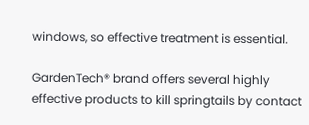windows, so effective treatment is essential.

GardenTech® brand offers several highly effective products to kill springtails by contact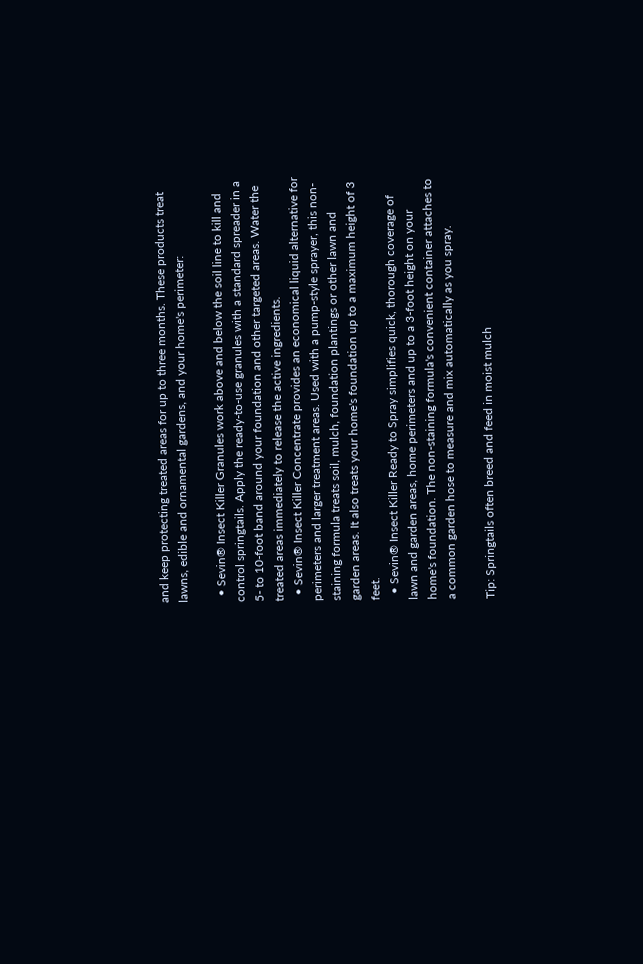and keep protecting treated areas for up to three months. These products treat lawns, edible and ornamental gardens, and your home's perimeter:

  • Sevin® Insect Killer Granules work above and below the soil line to kill and control springtails. Apply the ready-to-use granules with a standard spreader in a 5- to 10-foot band around your foundation and other targeted areas. Water the treated areas immediately to release the active ingredients.
  • Sevin® Insect Killer Concentrate provides an economical liquid alternative for perimeters and larger treatment areas. Used with a pump-style sprayer, this non-staining formula treats soil, mulch, foundation plantings or other lawn and garden areas. It also treats your home's foundation up to a maximum height of 3 feet.
  • Sevin® Insect Killer Ready to Spray simplifies quick, thorough coverage of lawn and garden areas, home perimeters and up to a 3-foot height on your home's foundation. The non-staining formula's convenient container attaches to a common garden hose to measure and mix automatically as you spray.

Tip: Springtails often breed and feed in moist mulch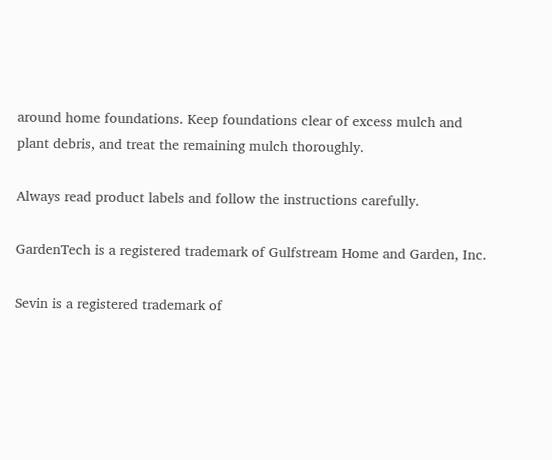around home foundations. Keep foundations clear of excess mulch and plant debris, and treat the remaining mulch thoroughly.

Always read product labels and follow the instructions carefully.

GardenTech is a registered trademark of Gulfstream Home and Garden, Inc.

Sevin is a registered trademark of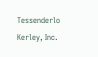Tessenderlo Kerley, Inc.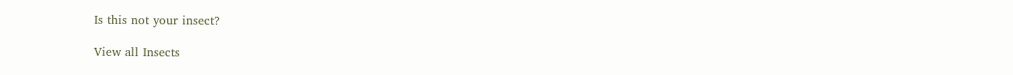Is this not your insect?

View all Insects